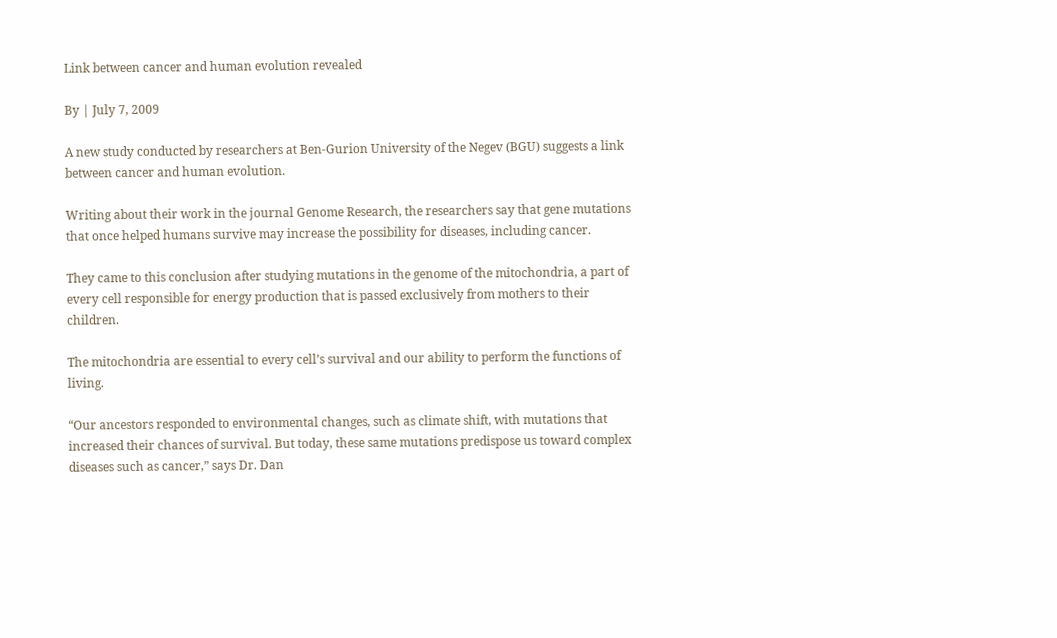Link between cancer and human evolution revealed

By | July 7, 2009

A new study conducted by researchers at Ben-Gurion University of the Negev (BGU) suggests a link between cancer and human evolution.

Writing about their work in the journal Genome Research, the researchers say that gene mutations that once helped humans survive may increase the possibility for diseases, including cancer.

They came to this conclusion after studying mutations in the genome of the mitochondria, a part of every cell responsible for energy production that is passed exclusively from mothers to their children.

The mitochondria are essential to every cell’s survival and our ability to perform the functions of living.

“Our ancestors responded to environmental changes, such as climate shift, with mutations that increased their chances of survival. But today, these same mutations predispose us toward complex diseases such as cancer,” says Dr. Dan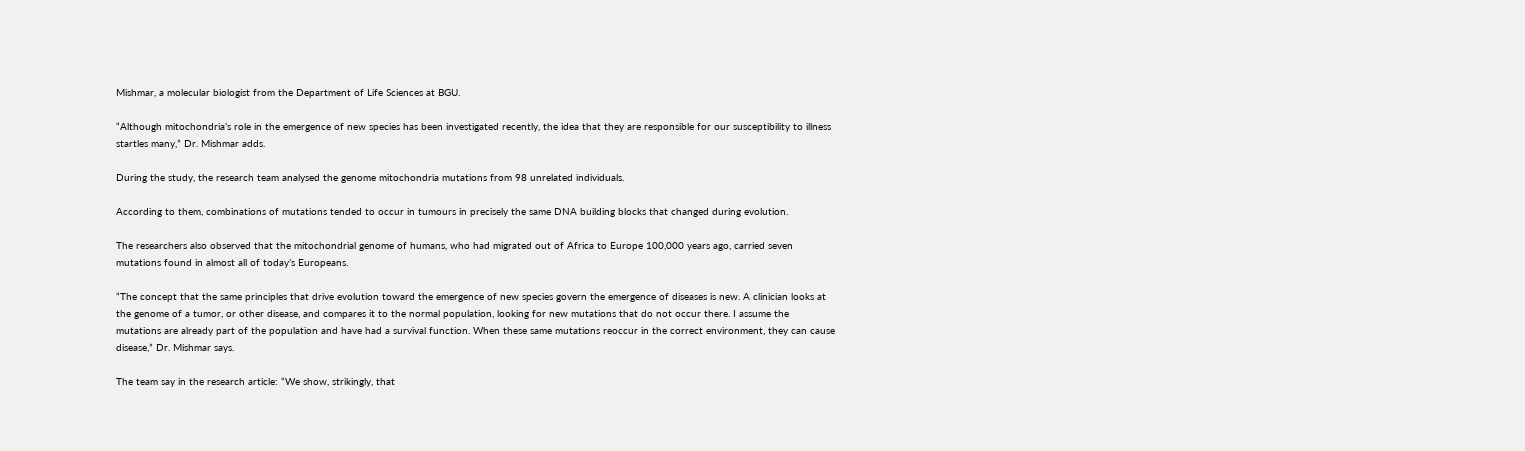Mishmar, a molecular biologist from the Department of Life Sciences at BGU.

“Although mitochondria’s role in the emergence of new species has been investigated recently, the idea that they are responsible for our susceptibility to illness startles many,” Dr. Mishmar adds.

During the study, the research team analysed the genome mitochondria mutations from 98 unrelated individuals.

According to them, combinations of mutations tended to occur in tumours in precisely the same DNA building blocks that changed during evolution.

The researchers also observed that the mitochondrial genome of humans, who had migrated out of Africa to Europe 100,000 years ago, carried seven mutations found in almost all of today’s Europeans.

“The concept that the same principles that drive evolution toward the emergence of new species govern the emergence of diseases is new. A clinician looks at the genome of a tumor, or other disease, and compares it to the normal population, looking for new mutations that do not occur there. I assume the mutations are already part of the population and have had a survival function. When these same mutations reoccur in the correct environment, they can cause disease,” Dr. Mishmar says.

The team say in the research article: “We show, strikingly, that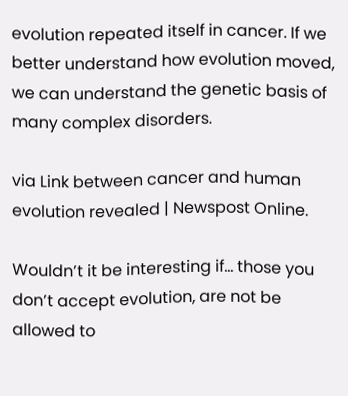evolution repeated itself in cancer. If we better understand how evolution moved, we can understand the genetic basis of many complex disorders.

via Link between cancer and human evolution revealed | Newspost Online.

Wouldn’t it be interesting if… those you don’t accept evolution, are not be allowed to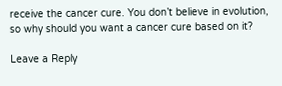receive the cancer cure. You don’t believe in evolution, so why should you want a cancer cure based on it?

Leave a Reply